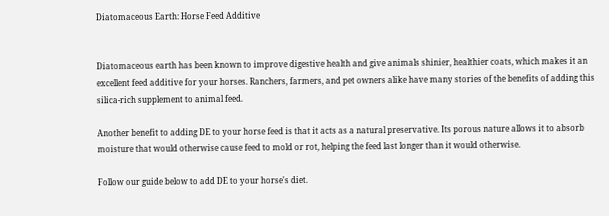Diatomaceous Earth: Horse Feed Additive


Diatomaceous earth has been known to improve digestive health and give animals shinier, healthier coats, which makes it an excellent feed additive for your horses. Ranchers, farmers, and pet owners alike have many stories of the benefits of adding this silica-rich supplement to animal feed.

Another benefit to adding DE to your horse feed is that it acts as a natural preservative. Its porous nature allows it to absorb moisture that would otherwise cause feed to mold or rot, helping the feed last longer than it would otherwise.

Follow our guide below to add DE to your horse's diet.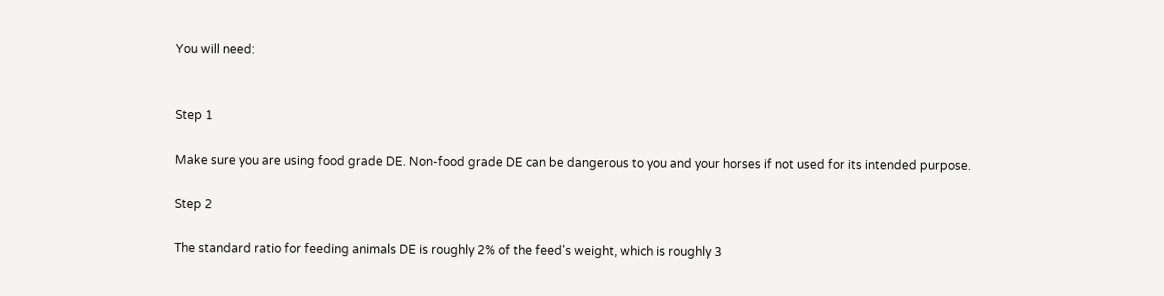You will need:


Step 1

Make sure you are using food grade DE. Non-food grade DE can be dangerous to you and your horses if not used for its intended purpose.

Step 2

The standard ratio for feeding animals DE is roughly 2% of the feed's weight, which is roughly 3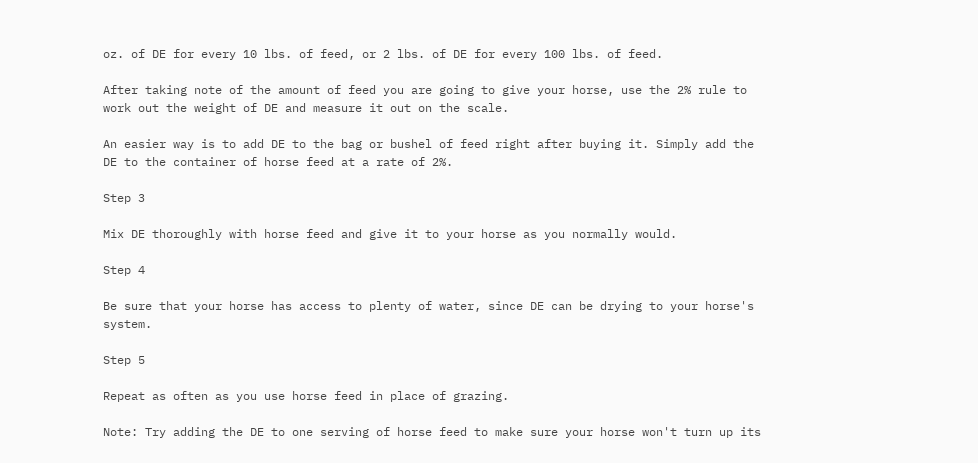oz. of DE for every 10 lbs. of feed, or 2 lbs. of DE for every 100 lbs. of feed.

After taking note of the amount of feed you are going to give your horse, use the 2% rule to work out the weight of DE and measure it out on the scale.

An easier way is to add DE to the bag or bushel of feed right after buying it. Simply add the DE to the container of horse feed at a rate of 2%.

Step 3

Mix DE thoroughly with horse feed and give it to your horse as you normally would.

Step 4

Be sure that your horse has access to plenty of water, since DE can be drying to your horse's system.

Step 5

Repeat as often as you use horse feed in place of grazing.

Note: Try adding the DE to one serving of horse feed to make sure your horse won't turn up its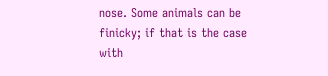nose. Some animals can be finicky; if that is the case with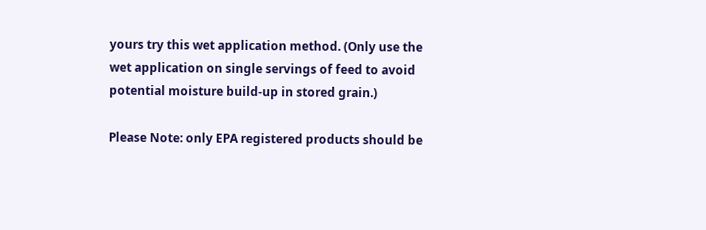yours try this wet application method. (Only use the wet application on single servings of feed to avoid potential moisture build-up in stored grain.)

Please Note: only EPA registered products should be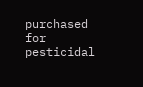purchased for pesticidal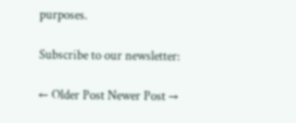purposes.

Subscribe to our newsletter:

← Older Post Newer Post →